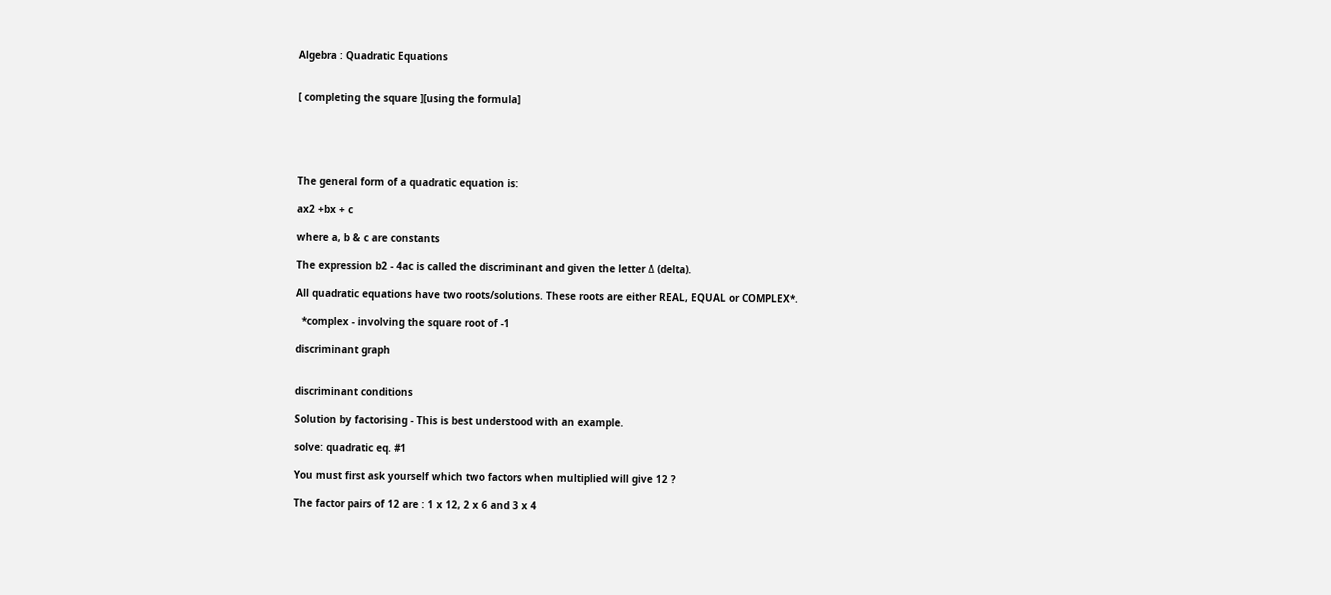Algebra : Quadratic Equations


[ completing the square ][using the formula]





The general form of a quadratic equation is:

ax2 +bx + c

where a, b & c are constants

The expression b2 - 4ac is called the discriminant and given the letter Δ (delta).

All quadratic equations have two roots/solutions. These roots are either REAL, EQUAL or COMPLEX*.

  *complex - involving the square root of -1

discriminant graph


discriminant conditions

Solution by factorising - This is best understood with an example.

solve: quadratic eq. #1

You must first ask yourself which two factors when multiplied will give 12 ?

The factor pairs of 12 are : 1 x 12, 2 x 6 and 3 x 4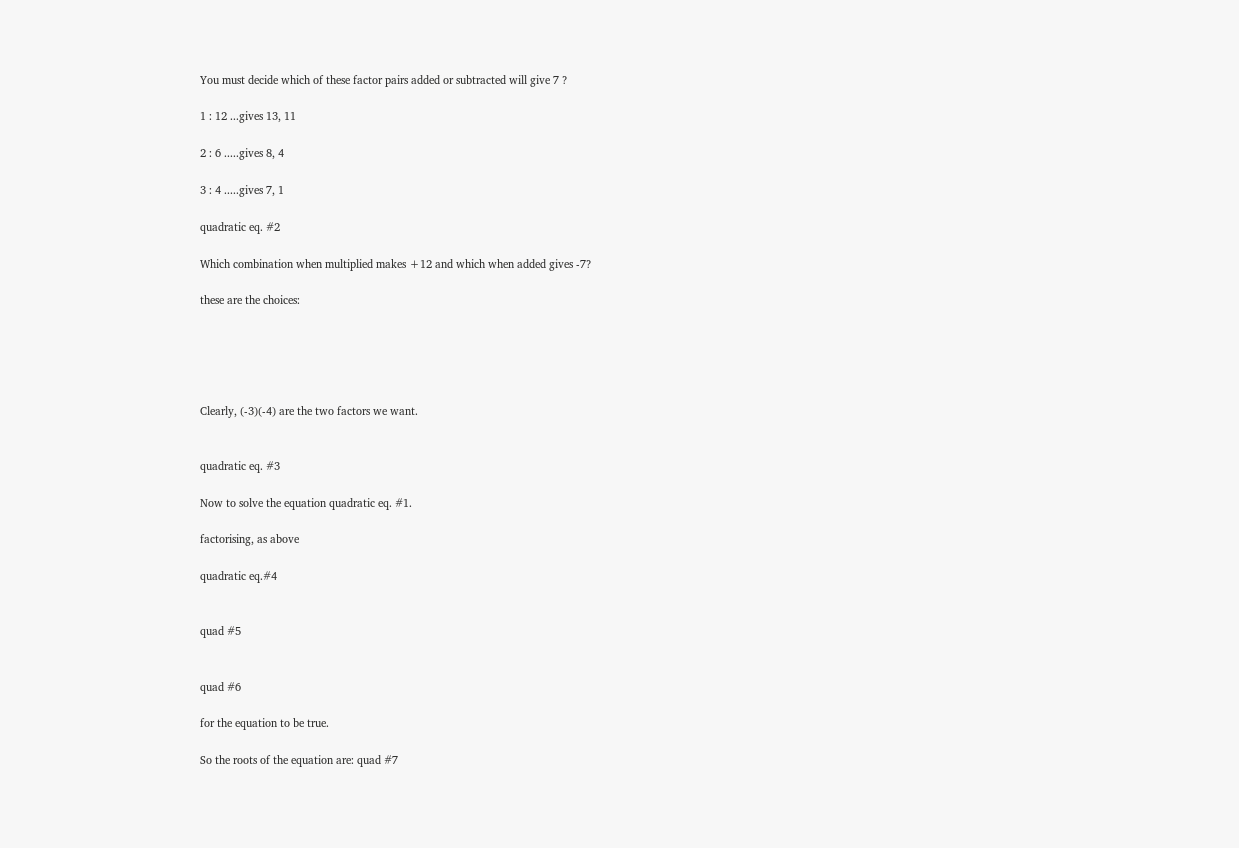You must decide which of these factor pairs added or subtracted will give 7 ?

1 : 12 ...gives 13, 11

2 : 6 .....gives 8, 4

3 : 4 .....gives 7, 1

quadratic eq. #2

Which combination when multiplied makes +12 and which when added gives -7?

these are the choices:





Clearly, (-3)(-4) are the two factors we want.


quadratic eq. #3

Now to solve the equation quadratic eq. #1.

factorising, as above

quadratic eq.#4


quad #5


quad #6

for the equation to be true.

So the roots of the equation are: quad #7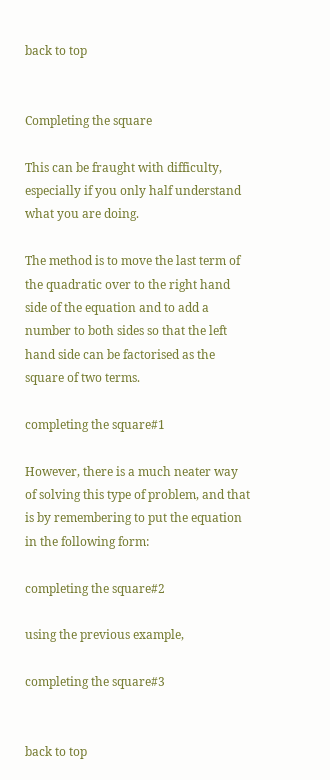back to top


Completing the square

This can be fraught with difficulty, especially if you only half understand what you are doing.

The method is to move the last term of the quadratic over to the right hand side of the equation and to add a number to both sides so that the left hand side can be factorised as the square of two terms.

completing the square#1

However, there is a much neater way of solving this type of problem, and that is by remembering to put the equation in the following form:

completing the square#2

using the previous example,

completing the square#3


back to top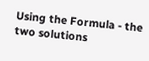Using the Formula - the two solutions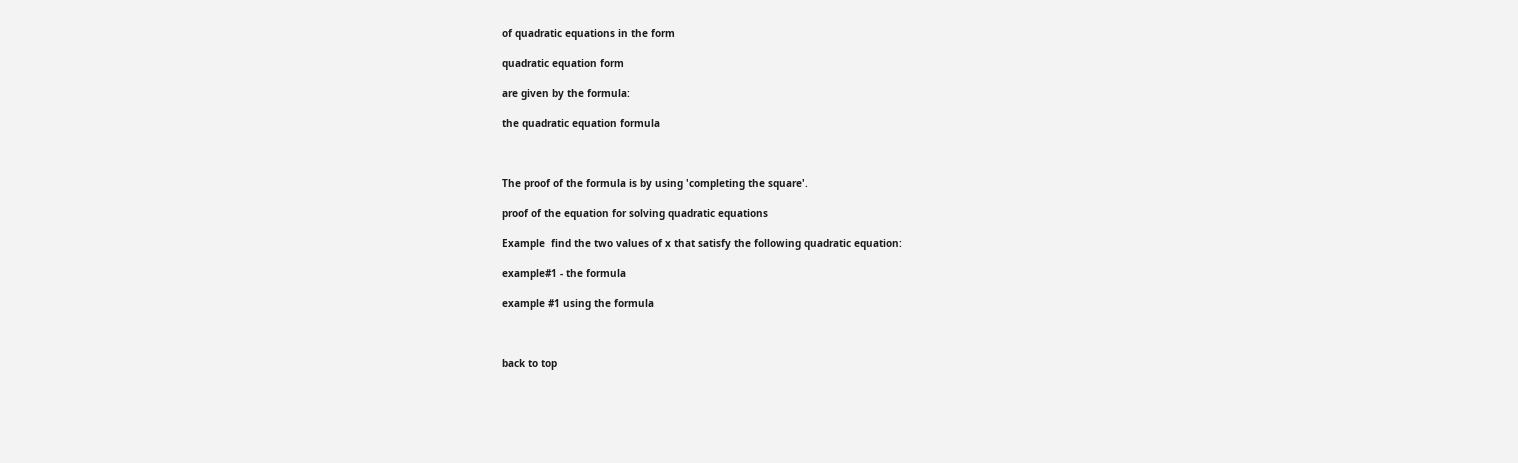of quadratic equations in the form

quadratic equation form

are given by the formula:

the quadratic equation formula



The proof of the formula is by using 'completing the square'.

proof of the equation for solving quadratic equations

Example  find the two values of x that satisfy the following quadratic equation:

example#1 - the formula

example #1 using the formula



back to top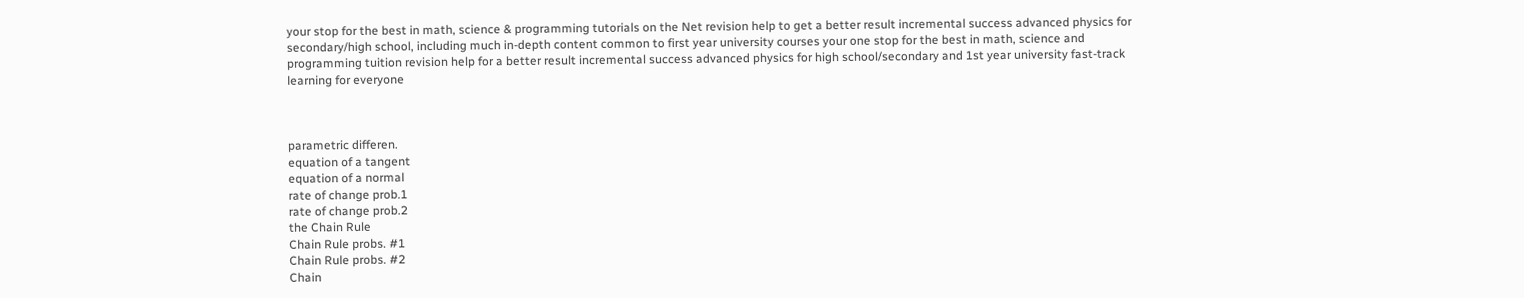your stop for the best in math, science & programming tutorials on the Net revision help to get a better result incremental success advanced physics for secondary/high school, including much in-depth content common to first year university courses your one stop for the best in math, science and programming tuition revision help for a better result incremental success advanced physics for high school/secondary and 1st year university fast-track learning for everyone



parametric differen.
equation of a tangent
equation of a normal
rate of change prob.1
rate of change prob.2
the Chain Rule
Chain Rule probs. #1
Chain Rule probs. #2
Chain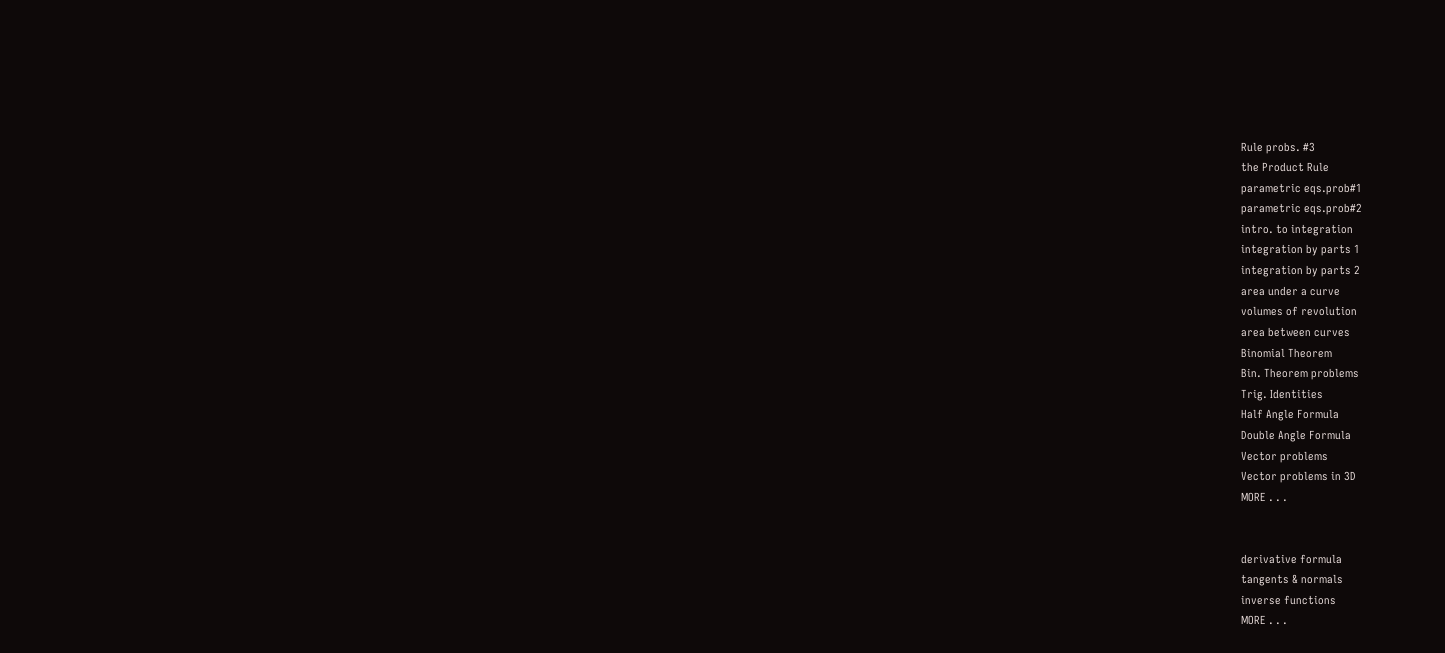Rule probs. #3
the Product Rule
parametric eqs.prob#1
parametric eqs.prob#2
intro. to integration
integration by parts 1
integration by parts 2
area under a curve
volumes of revolution
area between curves
Binomial Theorem
Bin. Theorem problems
Trig. Identities
Half Angle Formula
Double Angle Formula
Vector problems
Vector problems in 3D
MORE . . .


derivative formula
tangents & normals
inverse functions
MORE . . .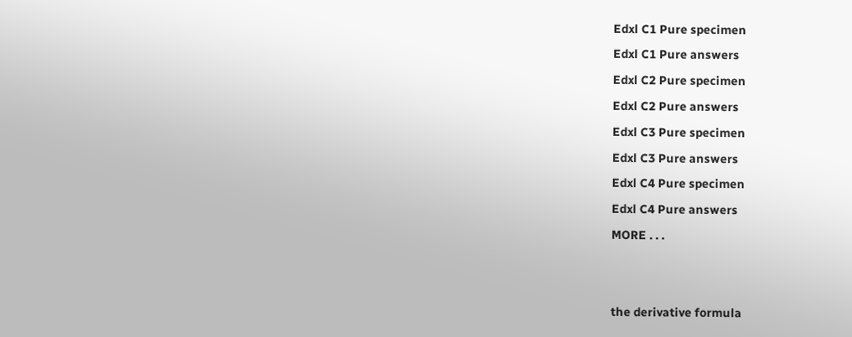Edxl C1 Pure specimen
Edxl C1 Pure answers
Edxl C2 Pure specimen
Edxl C2 Pure answers
Edxl C3 Pure specimen
Edxl C3 Pure answers
Edxl C4 Pure specimen
Edxl C4 Pure answers
MORE . . .


the derivative formula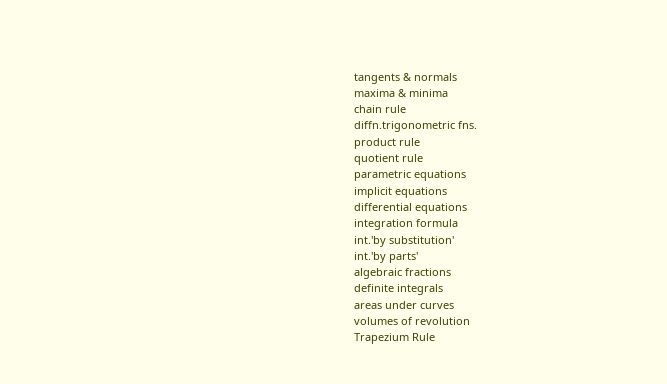tangents & normals
maxima & minima
chain rule
diffn.trigonometric fns.
product rule
quotient rule
parametric equations
implicit equations
differential equations
integration formula
int.'by substitution'
int.'by parts'
algebraic fractions
definite integrals
areas under curves
volumes of revolution
Trapezium Rule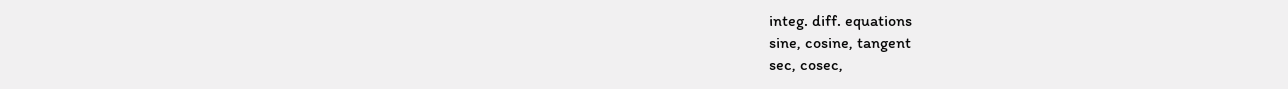integ. diff. equations
sine, cosine, tangent
sec, cosec,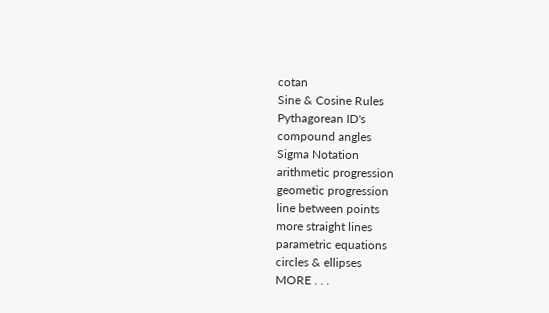cotan
Sine & Cosine Rules
Pythagorean ID's
compound angles
Sigma Notation
arithmetic progression
geometic progression
line between points
more straight lines
parametric equations
circles & ellipses
MORE . . .